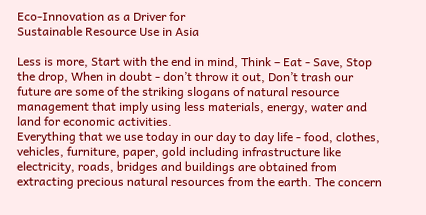Eco-Innovation as a Driver for
Sustainable Resource Use in Asia

Less is more, Start with the end in mind, Think – Eat - Save, Stop the drop, When in doubt - don’t throw it out, Don’t trash our future are some of the striking slogans of natural resource management that imply using less materials, energy, water and land for economic activities.
Everything that we use today in our day to day life - food, clothes, vehicles, furniture, paper, gold including infrastructure like electricity, roads, bridges and buildings are obtained from extracting precious natural resources from the earth. The concern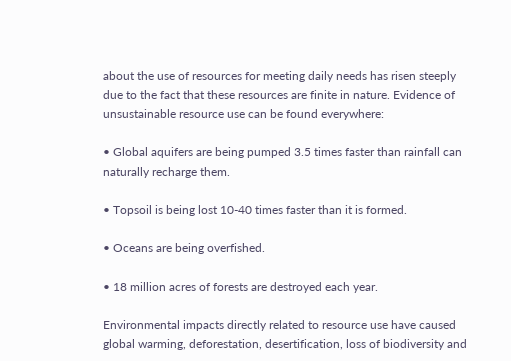about the use of resources for meeting daily needs has risen steeply due to the fact that these resources are finite in nature. Evidence of unsustainable resource use can be found everywhere:

• Global aquifers are being pumped 3.5 times faster than rainfall can naturally recharge them.

• Topsoil is being lost 10-40 times faster than it is formed.

• Oceans are being overfished.

• 18 million acres of forests are destroyed each year.

Environmental impacts directly related to resource use have caused global warming, deforestation, desertification, loss of biodiversity and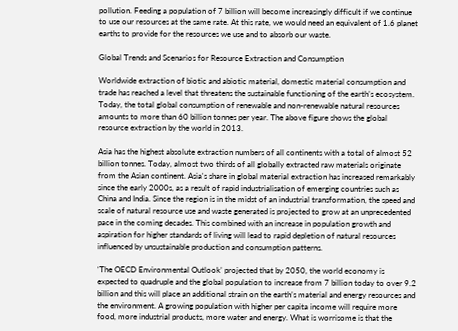pollution. Feeding a population of 7 billion will become increasingly difficult if we continue to use our resources at the same rate. At this rate, we would need an equivalent of 1.6 planet earths to provide for the resources we use and to absorb our waste.

Global Trends and Scenarios for Resource Extraction and Consumption

Worldwide extraction of biotic and abiotic material, domestic material consumption and trade has reached a level that threatens the sustainable functioning of the earth’s ecosystem. Today, the total global consumption of renewable and non-renewable natural resources amounts to more than 60 billion tonnes per year. The above figure shows the global resource extraction by the world in 2013.

Asia has the highest absolute extraction numbers of all continents with a total of almost 52 billion tonnes. Today, almost two thirds of all globally extracted raw materials originate from the Asian continent. Asia's share in global material extraction has increased remarkably since the early 2000s, as a result of rapid industrialisation of emerging countries such as China and India. Since the region is in the midst of an industrial transformation, the speed and scale of natural resource use and waste generated is projected to grow at an unprecedented pace in the coming decades. This combined with an increase in population growth and aspiration for higher standards of living will lead to rapid depletion of natural resources influenced by unsustainable production and consumption patterns.

‘The OECD Environmental Outlook’ projected that by 2050, the world economy is expected to quadruple and the global population to increase from 7 billion today to over 9.2 billion and this will place an additional strain on the earth’s material and energy resources and the environment. A growing population with higher per capita income will require more food, more industrial products, more water and energy. What is worrisome is that the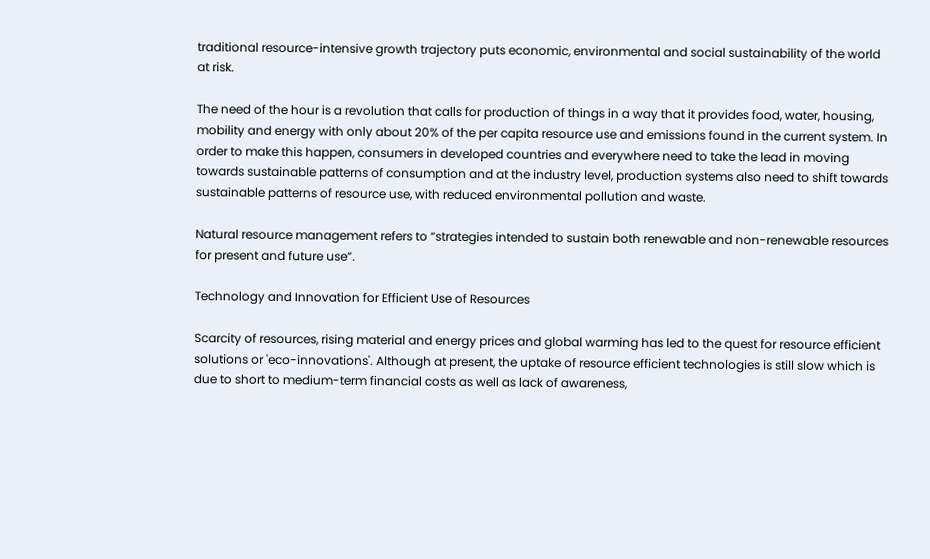traditional resource-intensive growth trajectory puts economic, environmental and social sustainability of the world at risk.

The need of the hour is a revolution that calls for production of things in a way that it provides food, water, housing, mobility and energy with only about 20% of the per capita resource use and emissions found in the current system. In order to make this happen, consumers in developed countries and everywhere need to take the lead in moving towards sustainable patterns of consumption and at the industry level, production systems also need to shift towards sustainable patterns of resource use, with reduced environmental pollution and waste.

Natural resource management refers to “strategies intended to sustain both renewable and non-renewable resources for present and future use”.

Technology and Innovation for Efficient Use of Resources

Scarcity of resources, rising material and energy prices and global warming has led to the quest for resource efficient solutions or 'eco-innovations'. Although at present, the uptake of resource efficient technologies is still slow which is due to short to medium-term financial costs as well as lack of awareness,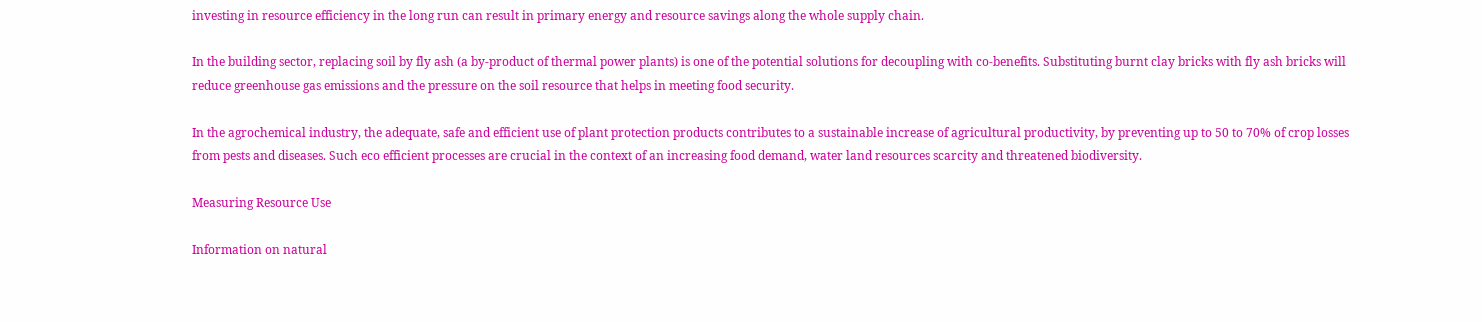investing in resource efficiency in the long run can result in primary energy and resource savings along the whole supply chain.

In the building sector, replacing soil by fly ash (a by-product of thermal power plants) is one of the potential solutions for decoupling with co-benefits. Substituting burnt clay bricks with fly ash bricks will reduce greenhouse gas emissions and the pressure on the soil resource that helps in meeting food security.

In the agrochemical industry, the adequate, safe and efficient use of plant protection products contributes to a sustainable increase of agricultural productivity, by preventing up to 50 to 70% of crop losses from pests and diseases. Such eco efficient processes are crucial in the context of an increasing food demand, water land resources scarcity and threatened biodiversity.

Measuring Resource Use

Information on natural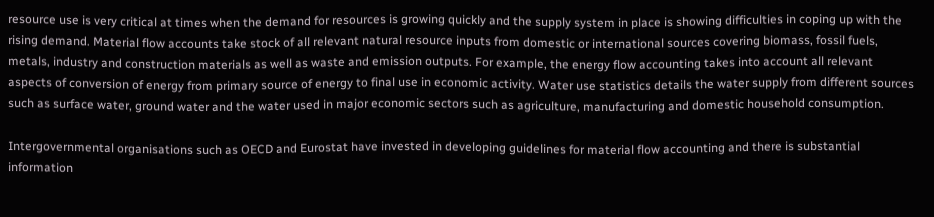resource use is very critical at times when the demand for resources is growing quickly and the supply system in place is showing difficulties in coping up with the rising demand. Material flow accounts take stock of all relevant natural resource inputs from domestic or international sources covering biomass, fossil fuels, metals, industry and construction materials as well as waste and emission outputs. For example, the energy flow accounting takes into account all relevant aspects of conversion of energy from primary source of energy to final use in economic activity. Water use statistics details the water supply from different sources such as surface water, ground water and the water used in major economic sectors such as agriculture, manufacturing and domestic household consumption.

Intergovernmental organisations such as OECD and Eurostat have invested in developing guidelines for material flow accounting and there is substantial information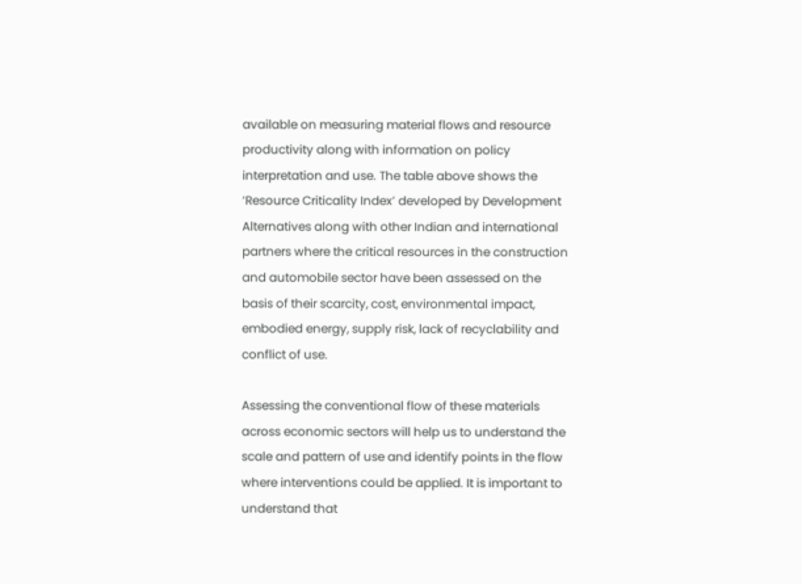available on measuring material flows and resource productivity along with information on policy interpretation and use. The table above shows the ‘Resource Criticality Index’ developed by Development Alternatives along with other Indian and international partners where the critical resources in the construction and automobile sector have been assessed on the basis of their scarcity, cost, environmental impact, embodied energy, supply risk, lack of recyclability and conflict of use.

Assessing the conventional flow of these materials across economic sectors will help us to understand the scale and pattern of use and identify points in the flow where interventions could be applied. It is important to understand that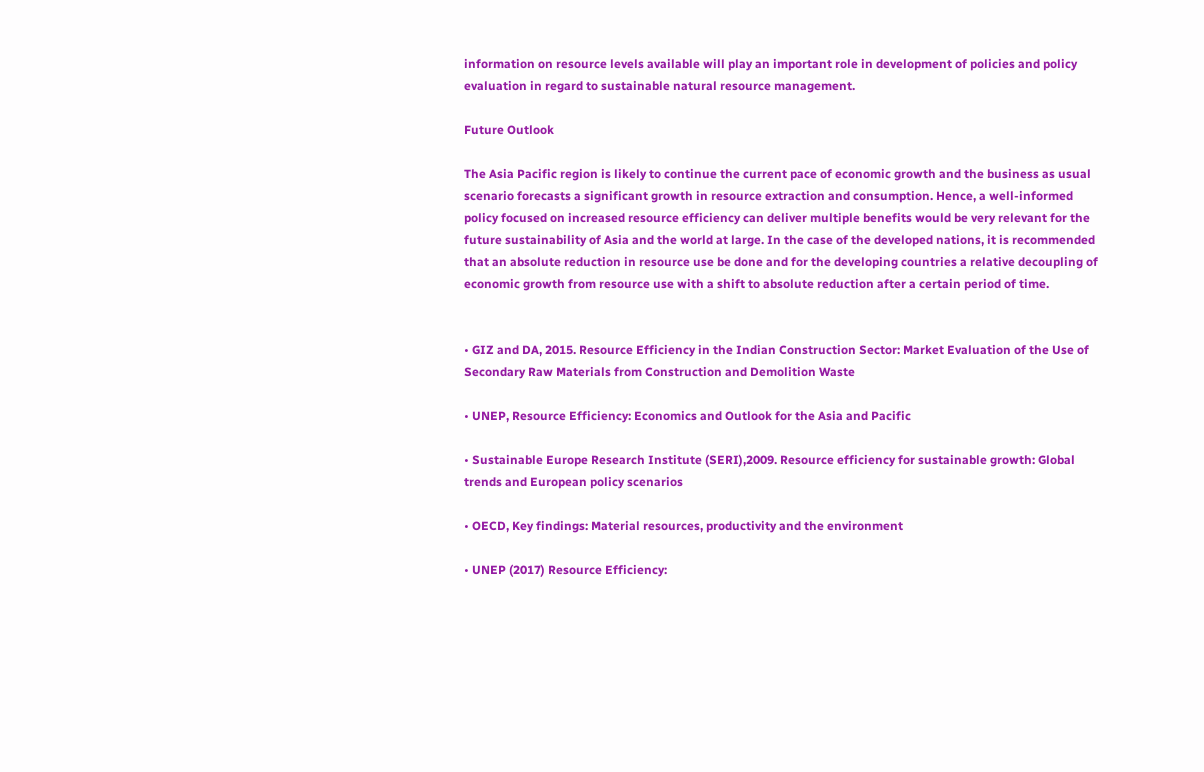information on resource levels available will play an important role in development of policies and policy evaluation in regard to sustainable natural resource management.

Future Outlook

The Asia Pacific region is likely to continue the current pace of economic growth and the business as usual scenario forecasts a significant growth in resource extraction and consumption. Hence, a well-informed policy focused on increased resource efficiency can deliver multiple benefits would be very relevant for the future sustainability of Asia and the world at large. In the case of the developed nations, it is recommended that an absolute reduction in resource use be done and for the developing countries a relative decoupling of economic growth from resource use with a shift to absolute reduction after a certain period of time.


• GIZ and DA, 2015. Resource Efficiency in the Indian Construction Sector: Market Evaluation of the Use of Secondary Raw Materials from Construction and Demolition Waste

• UNEP, Resource Efficiency: Economics and Outlook for the Asia and Pacific

• Sustainable Europe Research Institute (SERI),2009. Resource efficiency for sustainable growth: Global trends and European policy scenarios

• OECD, Key findings: Material resources, productivity and the environment

• UNEP (2017) Resource Efficiency: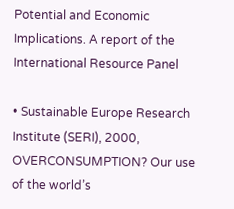Potential and Economic Implications. A report of the International Resource Panel

• Sustainable Europe Research Institute (SERI), 2000, OVERCONSUMPTION? Our use of the world’s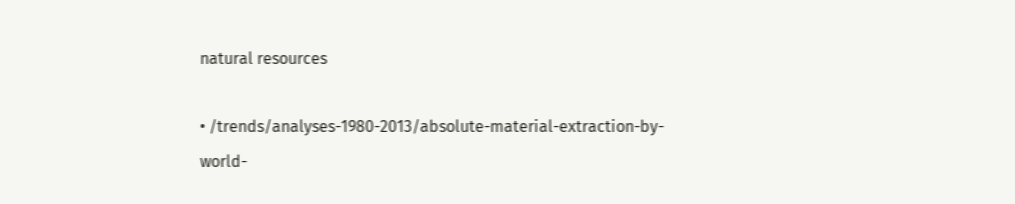natural resources

• /trends/analyses-1980-2013/absolute-material-extraction-by-world-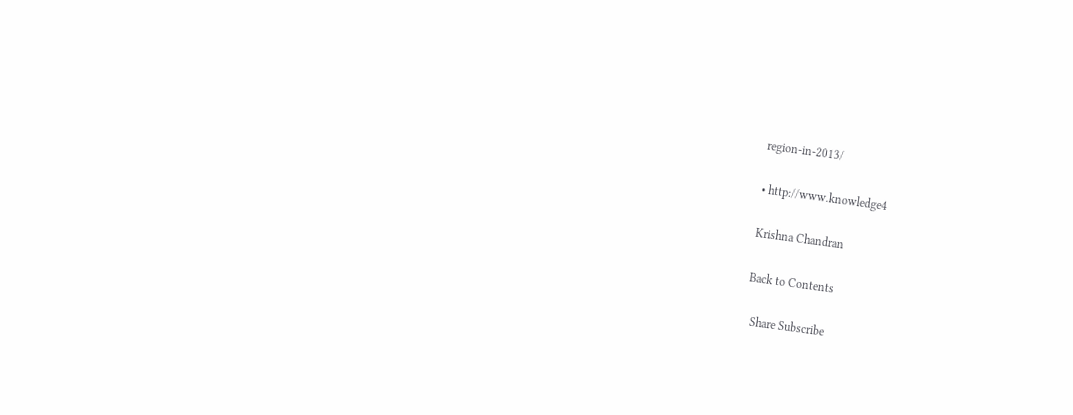region-in-2013/

• http://www.knowledge4

Krishna Chandran

Back to Contents

  Share Subscribe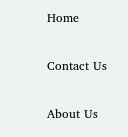Home

Contact Us

About Us